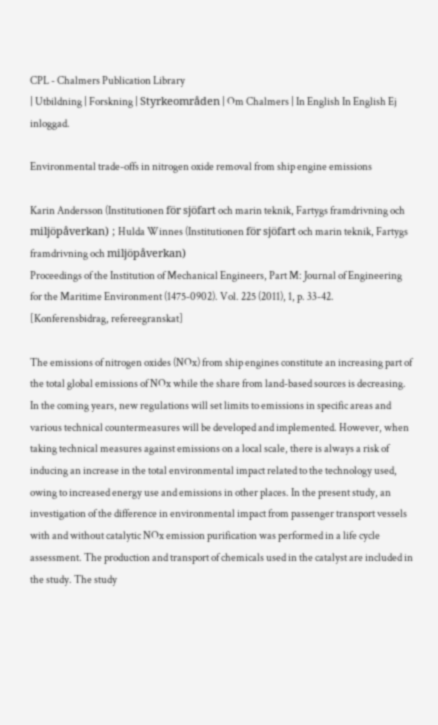CPL - Chalmers Publication Library
| Utbildning | Forskning | Styrkeområden | Om Chalmers | In English In English Ej inloggad.

Environmental trade-offs in nitrogen oxide removal from ship engine emissions

Karin Andersson (Institutionen för sjöfart och marin teknik, Fartygs framdrivning och miljöpåverkan) ; Hulda Winnes (Institutionen för sjöfart och marin teknik, Fartygs framdrivning och miljöpåverkan)
Proceedings of the Institution of Mechanical Engineers, Part M: Journal of Engineering for the Maritime Environment (1475-0902). Vol. 225 (2011), 1, p. 33-42.
[Konferensbidrag, refereegranskat]

The emissions of nitrogen oxides (NOx) from ship engines constitute an increasing part of the total global emissions of NOx while the share from land-based sources is decreasing. In the coming years, new regulations will set limits to emissions in specific areas and various technical countermeasures will be developed and implemented. However, when taking technical measures against emissions on a local scale, there is always a risk of inducing an increase in the total environmental impact related to the technology used, owing to increased energy use and emissions in other places. In the present study, an investigation of the difference in environmental impact from passenger transport vessels with and without catalytic NOx emission purification was performed in a life cycle assessment. The production and transport of chemicals used in the catalyst are included in the study. The study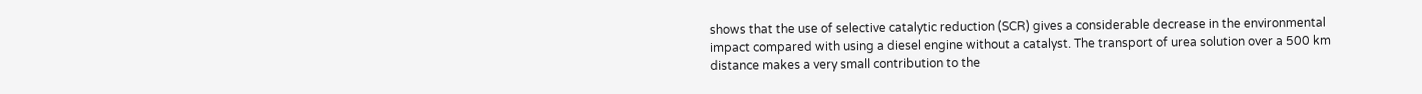shows that the use of selective catalytic reduction (SCR) gives a considerable decrease in the environmental impact compared with using a diesel engine without a catalyst. The transport of urea solution over a 500 km distance makes a very small contribution to the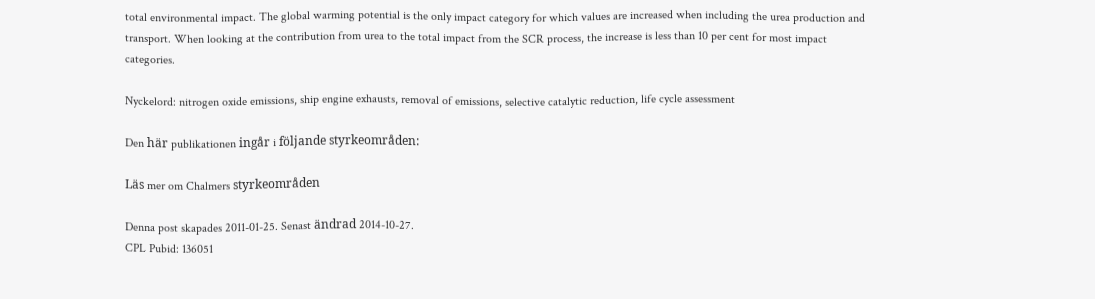total environmental impact. The global warming potential is the only impact category for which values are increased when including the urea production and transport. When looking at the contribution from urea to the total impact from the SCR process, the increase is less than 10 per cent for most impact categories.

Nyckelord: nitrogen oxide emissions, ship engine exhausts, removal of emissions, selective catalytic reduction, life cycle assessment

Den här publikationen ingår i följande styrkeområden:

Läs mer om Chalmers styrkeområden

Denna post skapades 2011-01-25. Senast ändrad 2014-10-27.
CPL Pubid: 136051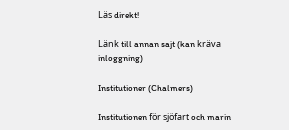Läs direkt!

Länk till annan sajt (kan kräva inloggning)

Institutioner (Chalmers)

Institutionen för sjöfart och marin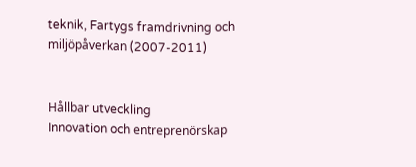teknik, Fartygs framdrivning och miljöpåverkan (2007-2011)


Hållbar utveckling
Innovation och entreprenörskap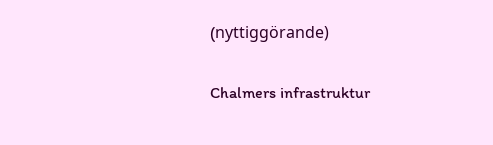(nyttiggörande)

Chalmers infrastruktur